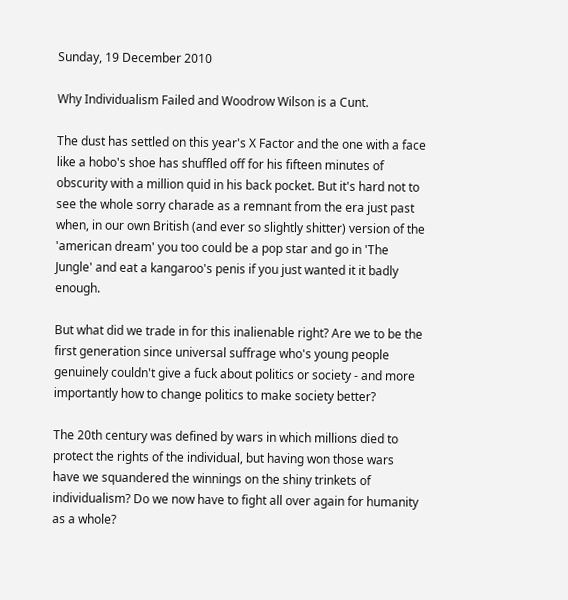Sunday, 19 December 2010

Why Individualism Failed and Woodrow Wilson is a Cunt.

The dust has settled on this year's X Factor and the one with a face like a hobo's shoe has shuffled off for his fifteen minutes of obscurity with a million quid in his back pocket. But it's hard not to see the whole sorry charade as a remnant from the era just past when, in our own British (and ever so slightly shitter) version of the 'american dream' you too could be a pop star and go in 'The Jungle' and eat a kangaroo's penis if you just wanted it it badly enough.

But what did we trade in for this inalienable right? Are we to be the first generation since universal suffrage who's young people genuinely couldn't give a fuck about politics or society - and more importantly how to change politics to make society better?

The 20th century was defined by wars in which millions died to protect the rights of the individual, but having won those wars have we squandered the winnings on the shiny trinkets of individualism? Do we now have to fight all over again for humanity as a whole?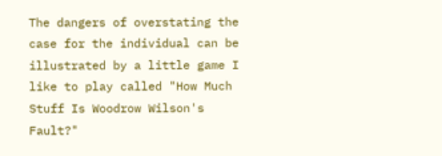The dangers of overstating the case for the individual can be illustrated by a little game I like to play called "How Much Stuff Is Woodrow Wilson's Fault?"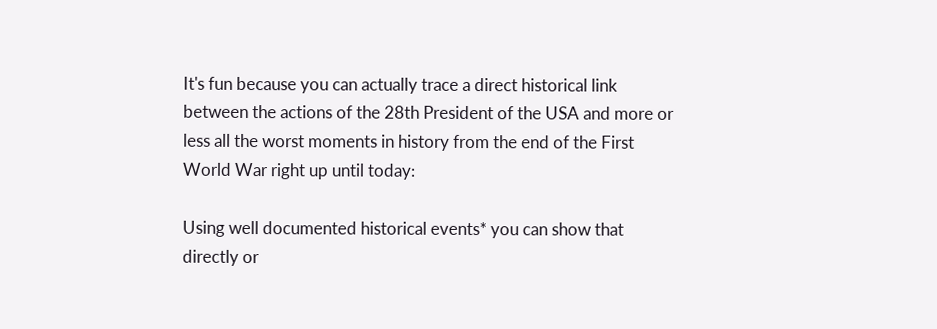It's fun because you can actually trace a direct historical link between the actions of the 28th President of the USA and more or less all the worst moments in history from the end of the First World War right up until today:

Using well documented historical events* you can show that directly or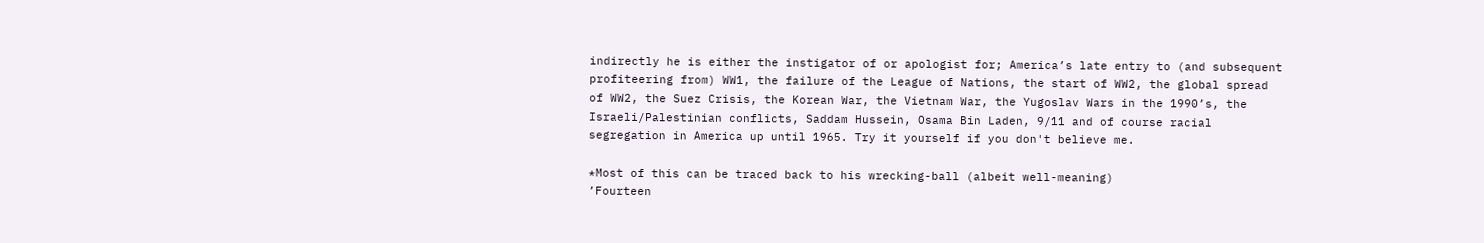indirectly he is either the instigator of or apologist for; America’s late entry to (and subsequent profiteering from) WW1, the failure of the League of Nations, the start of WW2, the global spread of WW2, the Suez Crisis, the Korean War, the Vietnam War, the Yugoslav Wars in the 1990’s, the Israeli/Palestinian conflicts, Saddam Hussein, Osama Bin Laden, 9/11 and of course racial segregation in America up until 1965. Try it yourself if you don't believe me.

*Most of this can be traced back to his wrecking-ball (albeit well-meaning)
’Fourteen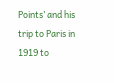Points’ and his trip to Paris in 1919 to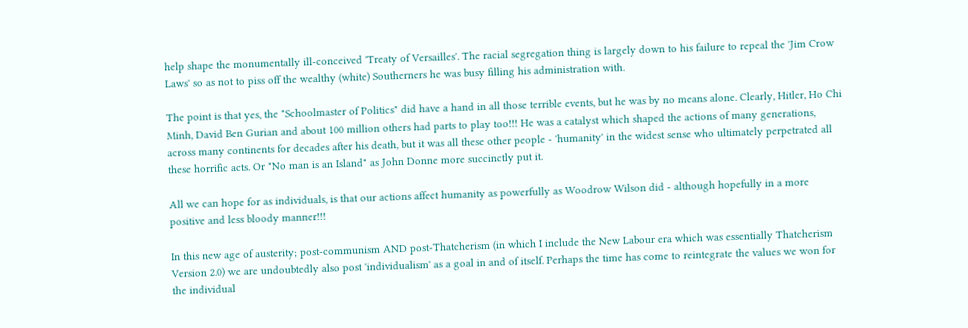help shape the monumentally ill-conceived 'Treaty of Versailles'. The racial segregation thing is largely down to his failure to repeal the 'Jim Crow Laws' so as not to piss off the wealthy (white) Southerners he was busy filling his administration with.

The point is that yes, the "Schoolmaster of Politics" did have a hand in all those terrible events, but he was by no means alone. Clearly, Hitler, Ho Chi Minh, David Ben Gurian and about 100 million others had parts to play too!!! He was a catalyst which shaped the actions of many generations, across many continents for decades after his death, but it was all these other people - 'humanity' in the widest sense who ultimately perpetrated all these horrific acts. Or "No man is an Island" as John Donne more succinctly put it.

All we can hope for as individuals, is that our actions affect humanity as powerfully as Woodrow Wilson did - although hopefully in a more positive and less bloody manner!!!

In this new age of austerity; post-communism AND post-Thatcherism (in which I include the New Labour era which was essentially Thatcherism Version 2.0) we are undoubtedly also post 'individualism' as a goal in and of itself. Perhaps the time has come to reintegrate the values we won for the individual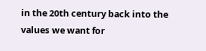in the 20th century back into the values we want for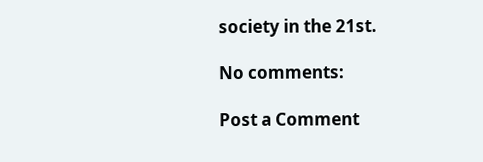society in the 21st.

No comments:

Post a Comment